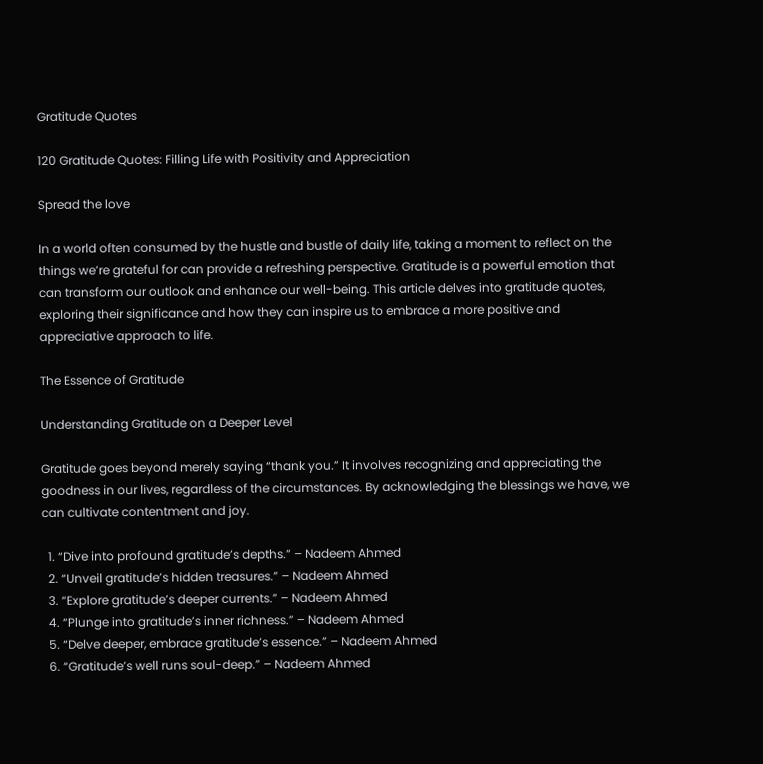Gratitude Quotes

120 Gratitude Quotes: Filling Life with Positivity and Appreciation

Spread the love

In a world often consumed by the hustle and bustle of daily life, taking a moment to reflect on the things we’re grateful for can provide a refreshing perspective. Gratitude is a powerful emotion that can transform our outlook and enhance our well-being. This article delves into gratitude quotes, exploring their significance and how they can inspire us to embrace a more positive and appreciative approach to life.

The Essence of Gratitude

Understanding Gratitude on a Deeper Level

Gratitude goes beyond merely saying “thank you.” It involves recognizing and appreciating the goodness in our lives, regardless of the circumstances. By acknowledging the blessings we have, we can cultivate contentment and joy.

  1. “Dive into profound gratitude’s depths.” – Nadeem Ahmed
  2. “Unveil gratitude’s hidden treasures.” – Nadeem Ahmed
  3. “Explore gratitude’s deeper currents.” – Nadeem Ahmed
  4. “Plunge into gratitude’s inner richness.” – Nadeem Ahmed
  5. “Delve deeper, embrace gratitude’s essence.” – Nadeem Ahmed
  6. “Gratitude’s well runs soul-deep.” – Nadeem Ahmed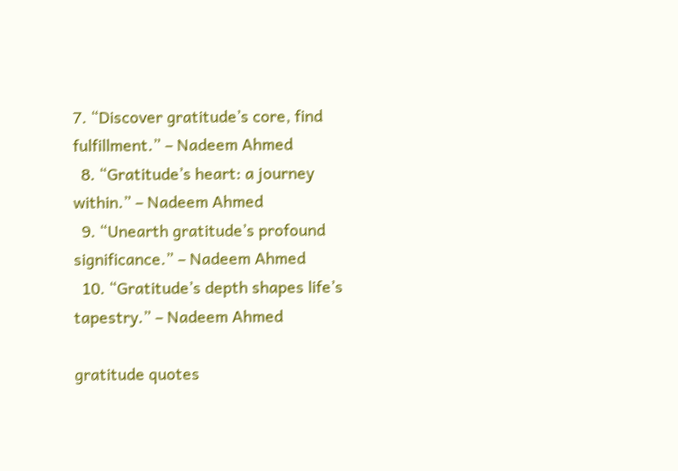7. “Discover gratitude’s core, find fulfillment.” – Nadeem Ahmed
  8. “Gratitude’s heart: a journey within.” – Nadeem Ahmed
  9. “Unearth gratitude’s profound significance.” – Nadeem Ahmed
  10. “Gratitude’s depth shapes life’s tapestry.” – Nadeem Ahmed

gratitude quotes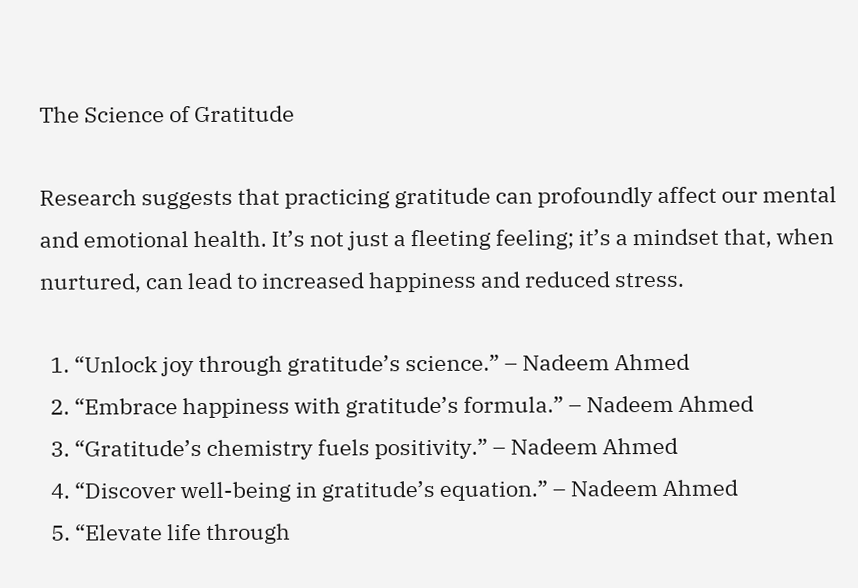The Science of Gratitude

Research suggests that practicing gratitude can profoundly affect our mental and emotional health. It’s not just a fleeting feeling; it’s a mindset that, when nurtured, can lead to increased happiness and reduced stress.

  1. “Unlock joy through gratitude’s science.” – Nadeem Ahmed
  2. “Embrace happiness with gratitude’s formula.” – Nadeem Ahmed
  3. “Gratitude’s chemistry fuels positivity.” – Nadeem Ahmed
  4. “Discover well-being in gratitude’s equation.” – Nadeem Ahmed
  5. “Elevate life through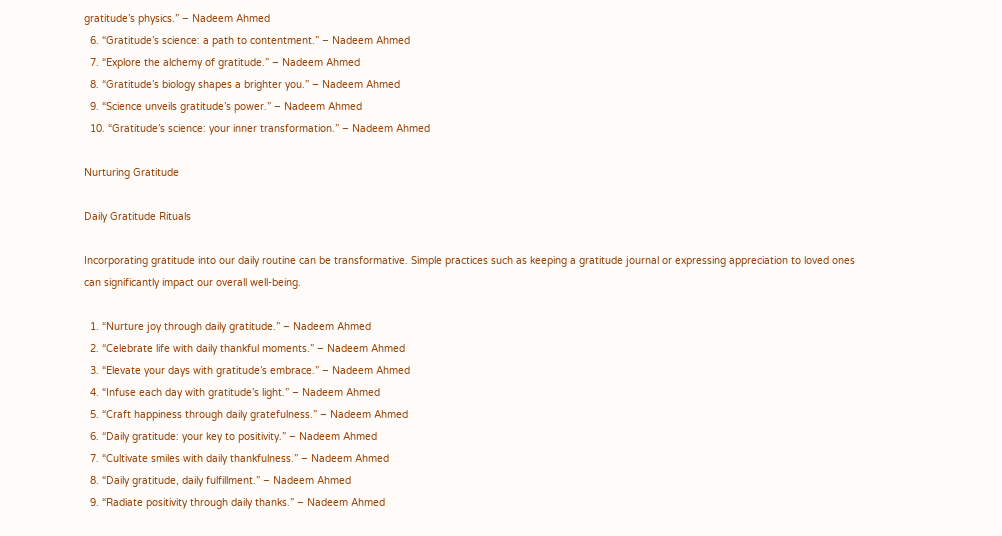gratitude’s physics.” – Nadeem Ahmed
  6. “Gratitude’s science: a path to contentment.” – Nadeem Ahmed
  7. “Explore the alchemy of gratitude.” – Nadeem Ahmed
  8. “Gratitude’s biology shapes a brighter you.” – Nadeem Ahmed
  9. “Science unveils gratitude’s power.” – Nadeem Ahmed
  10. “Gratitude’s science: your inner transformation.” – Nadeem Ahmed

Nurturing Gratitude

Daily Gratitude Rituals

Incorporating gratitude into our daily routine can be transformative. Simple practices such as keeping a gratitude journal or expressing appreciation to loved ones can significantly impact our overall well-being.

  1. “Nurture joy through daily gratitude.” – Nadeem Ahmed
  2. “Celebrate life with daily thankful moments.” – Nadeem Ahmed
  3. “Elevate your days with gratitude’s embrace.” – Nadeem Ahmed
  4. “Infuse each day with gratitude’s light.” – Nadeem Ahmed
  5. “Craft happiness through daily gratefulness.” – Nadeem Ahmed
  6. “Daily gratitude: your key to positivity.” – Nadeem Ahmed
  7. “Cultivate smiles with daily thankfulness.” – Nadeem Ahmed
  8. “Daily gratitude, daily fulfillment.” – Nadeem Ahmed
  9. “Radiate positivity through daily thanks.” – Nadeem Ahmed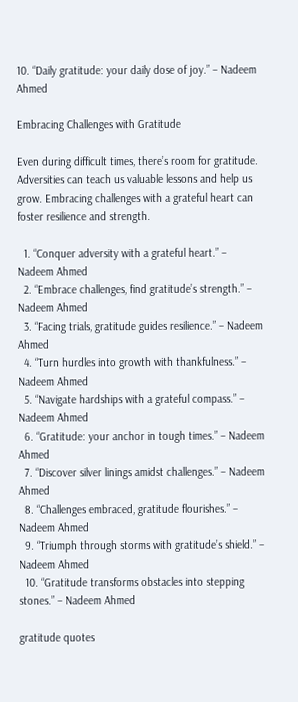10. “Daily gratitude: your daily dose of joy.” – Nadeem Ahmed

Embracing Challenges with Gratitude

Even during difficult times, there’s room for gratitude. Adversities can teach us valuable lessons and help us grow. Embracing challenges with a grateful heart can foster resilience and strength.

  1. “Conquer adversity with a grateful heart.” – Nadeem Ahmed
  2. “Embrace challenges, find gratitude’s strength.” – Nadeem Ahmed
  3. “Facing trials, gratitude guides resilience.” – Nadeem Ahmed
  4. “Turn hurdles into growth with thankfulness.” – Nadeem Ahmed
  5. “Navigate hardships with a grateful compass.” – Nadeem Ahmed
  6. “Gratitude: your anchor in tough times.” – Nadeem Ahmed
  7. “Discover silver linings amidst challenges.” – Nadeem Ahmed
  8. “Challenges embraced, gratitude flourishes.” – Nadeem Ahmed
  9. “Triumph through storms with gratitude’s shield.” – Nadeem Ahmed
  10. “Gratitude transforms obstacles into stepping stones.” – Nadeem Ahmed

gratitude quotes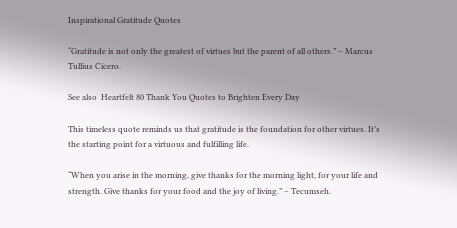Inspirational Gratitude Quotes

“Gratitude is not only the greatest of virtues but the parent of all others.” – Marcus Tullius Cicero.

See also  Heartfelt 80 Thank You Quotes to Brighten Every Day

This timeless quote reminds us that gratitude is the foundation for other virtues. It’s the starting point for a virtuous and fulfilling life.

“When you arise in the morning, give thanks for the morning light, for your life and strength. Give thanks for your food and the joy of living.” – Tecumseh.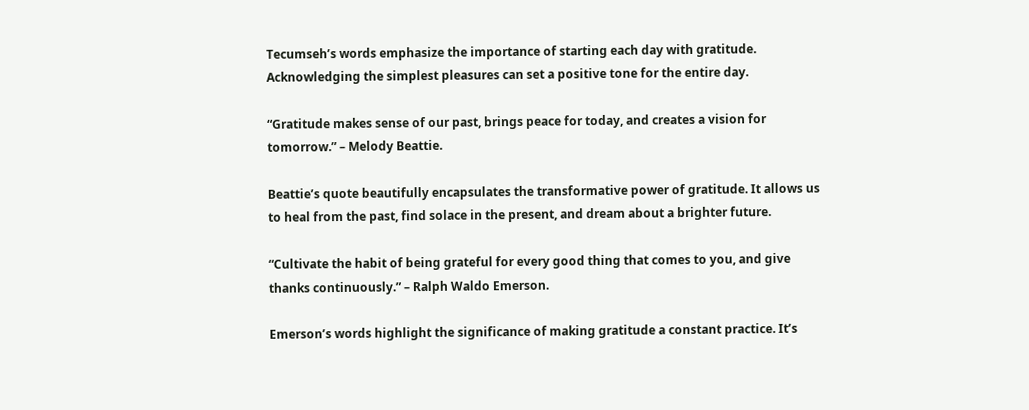Tecumseh’s words emphasize the importance of starting each day with gratitude. Acknowledging the simplest pleasures can set a positive tone for the entire day.

“Gratitude makes sense of our past, brings peace for today, and creates a vision for tomorrow.” – Melody Beattie.

Beattie’s quote beautifully encapsulates the transformative power of gratitude. It allows us to heal from the past, find solace in the present, and dream about a brighter future.

“Cultivate the habit of being grateful for every good thing that comes to you, and give thanks continuously.” – Ralph Waldo Emerson.

Emerson’s words highlight the significance of making gratitude a constant practice. It’s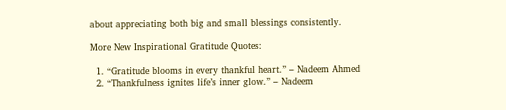about appreciating both big and small blessings consistently.

More New Inspirational Gratitude Quotes:

  1. “Gratitude blooms in every thankful heart.” – Nadeem Ahmed
  2. “Thankfulness ignites life’s inner glow.” – Nadeem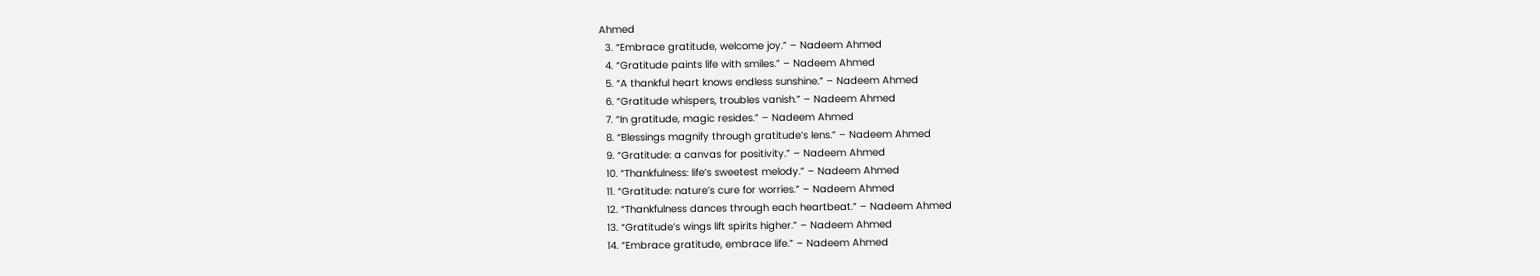Ahmed
  3. “Embrace gratitude, welcome joy.” – Nadeem Ahmed
  4. “Gratitude paints life with smiles.” – Nadeem Ahmed
  5. “A thankful heart knows endless sunshine.” – Nadeem Ahmed
  6. “Gratitude whispers, troubles vanish.” – Nadeem Ahmed
  7. “In gratitude, magic resides.” – Nadeem Ahmed
  8. “Blessings magnify through gratitude’s lens.” – Nadeem Ahmed
  9. “Gratitude: a canvas for positivity.” – Nadeem Ahmed
  10. “Thankfulness: life’s sweetest melody.” – Nadeem Ahmed
  11. “Gratitude: nature’s cure for worries.” – Nadeem Ahmed
  12. “Thankfulness dances through each heartbeat.” – Nadeem Ahmed
  13. “Gratitude’s wings lift spirits higher.” – Nadeem Ahmed
  14. “Embrace gratitude, embrace life.” – Nadeem Ahmed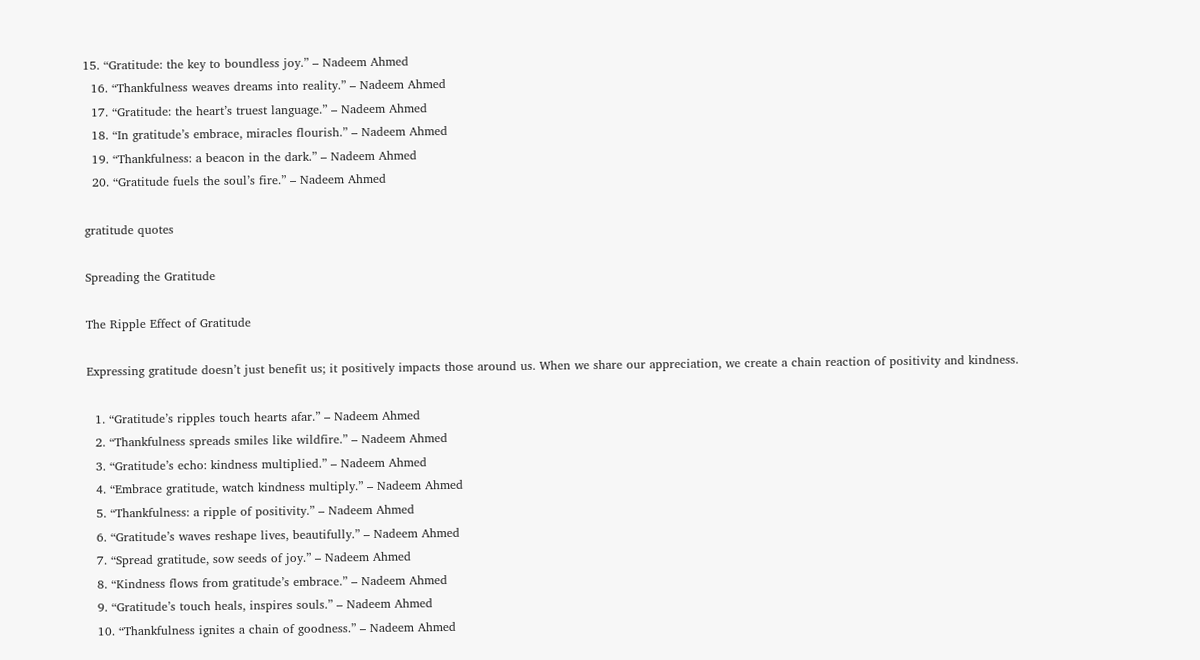15. “Gratitude: the key to boundless joy.” – Nadeem Ahmed
  16. “Thankfulness weaves dreams into reality.” – Nadeem Ahmed
  17. “Gratitude: the heart’s truest language.” – Nadeem Ahmed
  18. “In gratitude’s embrace, miracles flourish.” – Nadeem Ahmed
  19. “Thankfulness: a beacon in the dark.” – Nadeem Ahmed
  20. “Gratitude fuels the soul’s fire.” – Nadeem Ahmed

gratitude quotes

Spreading the Gratitude

The Ripple Effect of Gratitude

Expressing gratitude doesn’t just benefit us; it positively impacts those around us. When we share our appreciation, we create a chain reaction of positivity and kindness.

  1. “Gratitude’s ripples touch hearts afar.” – Nadeem Ahmed
  2. “Thankfulness spreads smiles like wildfire.” – Nadeem Ahmed
  3. “Gratitude’s echo: kindness multiplied.” – Nadeem Ahmed
  4. “Embrace gratitude, watch kindness multiply.” – Nadeem Ahmed
  5. “Thankfulness: a ripple of positivity.” – Nadeem Ahmed
  6. “Gratitude’s waves reshape lives, beautifully.” – Nadeem Ahmed
  7. “Spread gratitude, sow seeds of joy.” – Nadeem Ahmed
  8. “Kindness flows from gratitude’s embrace.” – Nadeem Ahmed
  9. “Gratitude’s touch heals, inspires souls.” – Nadeem Ahmed
  10. “Thankfulness ignites a chain of goodness.” – Nadeem Ahmed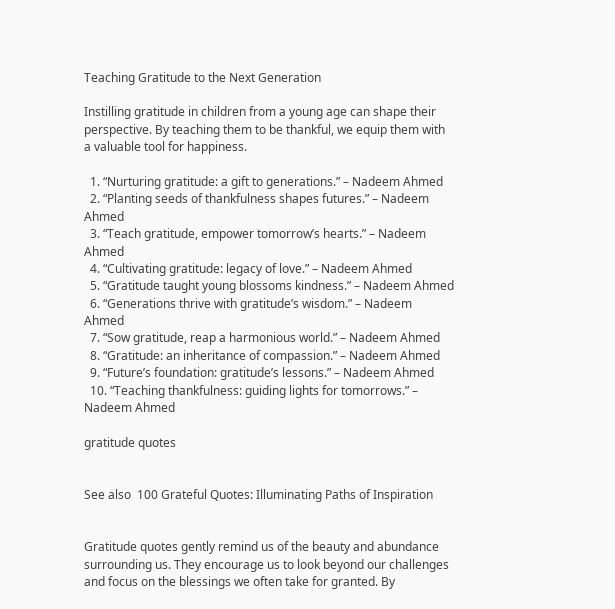Teaching Gratitude to the Next Generation

Instilling gratitude in children from a young age can shape their perspective. By teaching them to be thankful, we equip them with a valuable tool for happiness.

  1. “Nurturing gratitude: a gift to generations.” – Nadeem Ahmed
  2. “Planting seeds of thankfulness shapes futures.” – Nadeem Ahmed
  3. “Teach gratitude, empower tomorrow’s hearts.” – Nadeem Ahmed
  4. “Cultivating gratitude: legacy of love.” – Nadeem Ahmed
  5. “Gratitude taught young blossoms kindness.” – Nadeem Ahmed
  6. “Generations thrive with gratitude’s wisdom.” – Nadeem Ahmed
  7. “Sow gratitude, reap a harmonious world.” – Nadeem Ahmed
  8. “Gratitude: an inheritance of compassion.” – Nadeem Ahmed
  9. “Future’s foundation: gratitude’s lessons.” – Nadeem Ahmed
  10. “Teaching thankfulness: guiding lights for tomorrows.” – Nadeem Ahmed

gratitude quotes


See also  100 Grateful Quotes: Illuminating Paths of Inspiration


Gratitude quotes gently remind us of the beauty and abundance surrounding us. They encourage us to look beyond our challenges and focus on the blessings we often take for granted. By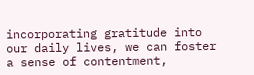incorporating gratitude into our daily lives, we can foster a sense of contentment,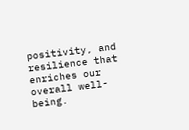positivity, and resilience that enriches our overall well-being.